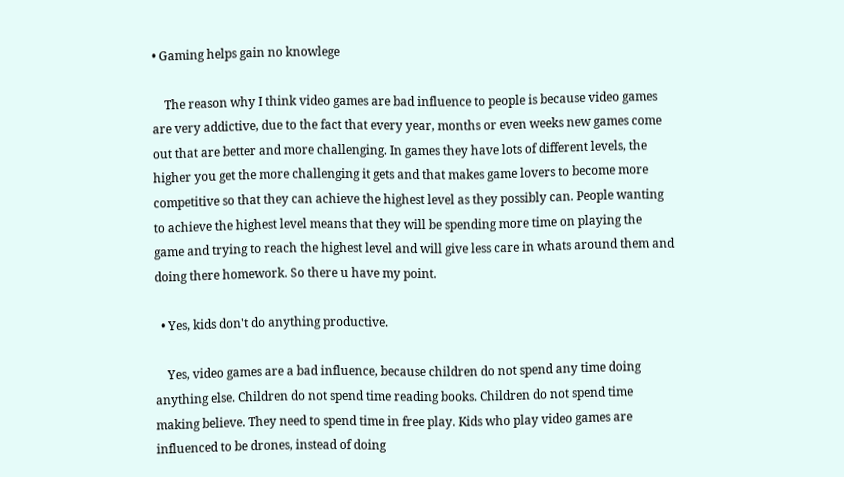• Gaming helps gain no knowlege

    The reason why I think video games are bad influence to people is because video games are very addictive, due to the fact that every year, months or even weeks new games come out that are better and more challenging. In games they have lots of different levels, the higher you get the more challenging it gets and that makes game lovers to become more competitive so that they can achieve the highest level as they possibly can. People wanting to achieve the highest level means that they will be spending more time on playing the game and trying to reach the highest level and will give less care in whats around them and doing there homework. So there u have my point.

  • Yes, kids don't do anything productive.

    Yes, video games are a bad influence, because children do not spend any time doing anything else. Children do not spend time reading books. Children do not spend time making believe. They need to spend time in free play. Kids who play video games are influenced to be drones, instead of doing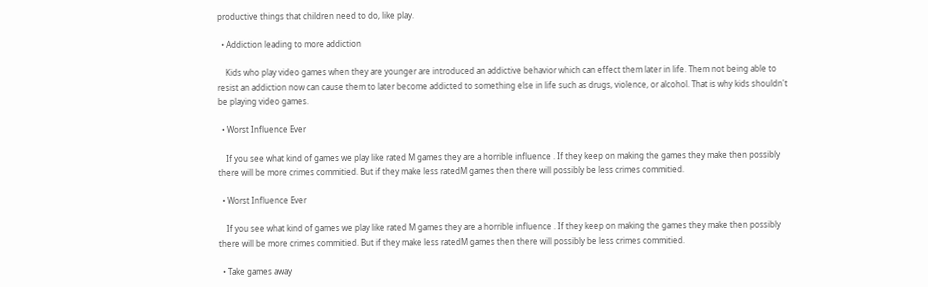productive things that children need to do, like play.

  • Addiction leading to more addiction

    Kids who play video games when they are younger are introduced an addictive behavior which can effect them later in life. Them not being able to resist an addiction now can cause them to later become addicted to something else in life such as drugs, violence, or alcohol. That is why kids shouldn't be playing video games.

  • Worst Influence Ever

    If you see what kind of games we play like rated M games they are a horrible influence . If they keep on making the games they make then possibly there will be more crimes commitied. But if they make less ratedM games then there will possibly be less crimes commitied.

  • Worst Influence Ever

    If you see what kind of games we play like rated M games they are a horrible influence . If they keep on making the games they make then possibly there will be more crimes commitied. But if they make less ratedM games then there will possibly be less crimes commitied.

  • Take games away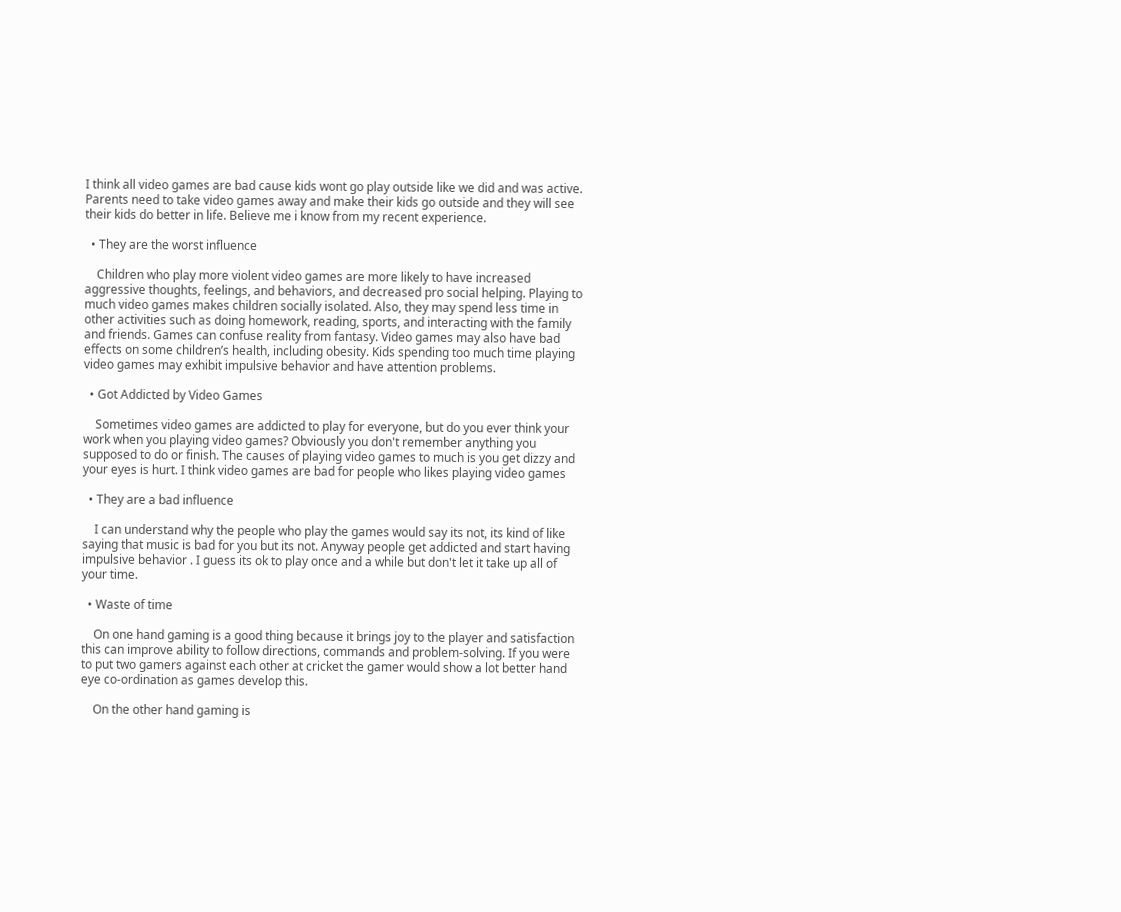I think all video games are bad cause kids wont go play outside like we did and was active. Parents need to take video games away and make their kids go outside and they will see their kids do better in life. Believe me i know from my recent experience.

  • They are the worst influence

    Children who play more violent video games are more likely to have increased aggressive thoughts, feelings, and behaviors, and decreased pro social helping. Playing to much video games makes children socially isolated. Also, they may spend less time in other activities such as doing homework, reading, sports, and interacting with the family and friends. Games can confuse reality from fantasy. Video games may also have bad effects on some children’s health, including obesity. Kids spending too much time playing video games may exhibit impulsive behavior and have attention problems.

  • Got Addicted by Video Games

    Sometimes video games are addicted to play for everyone, but do you ever think your work when you playing video games? Obviously you don't remember anything you supposed to do or finish. The causes of playing video games to much is you get dizzy and your eyes is hurt. I think video games are bad for people who likes playing video games

  • They are a bad influence

    I can understand why the people who play the games would say its not, its kind of like saying that music is bad for you but its not. Anyway people get addicted and start having impulsive behavior . I guess its ok to play once and a while but don't let it take up all of your time.

  • Waste of time

    On one hand gaming is a good thing because it brings joy to the player and satisfaction this can improve ability to follow directions, commands and problem-solving. If you were to put two gamers against each other at cricket the gamer would show a lot better hand eye co-ordination as games develop this.

    On the other hand gaming is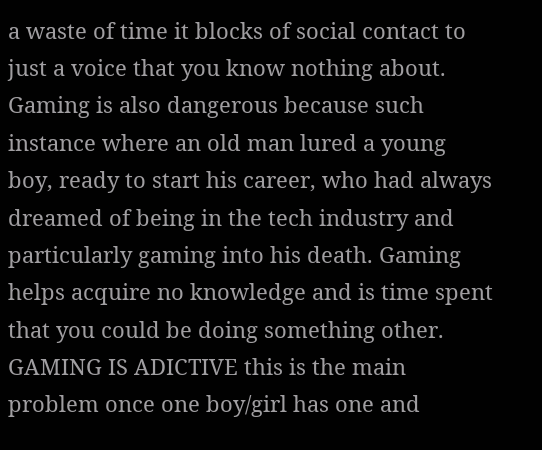a waste of time it blocks of social contact to just a voice that you know nothing about. Gaming is also dangerous because such instance where an old man lured a young boy, ready to start his career, who had always dreamed of being in the tech industry and particularly gaming into his death. Gaming helps acquire no knowledge and is time spent that you could be doing something other. GAMING IS ADICTIVE this is the main problem once one boy/girl has one and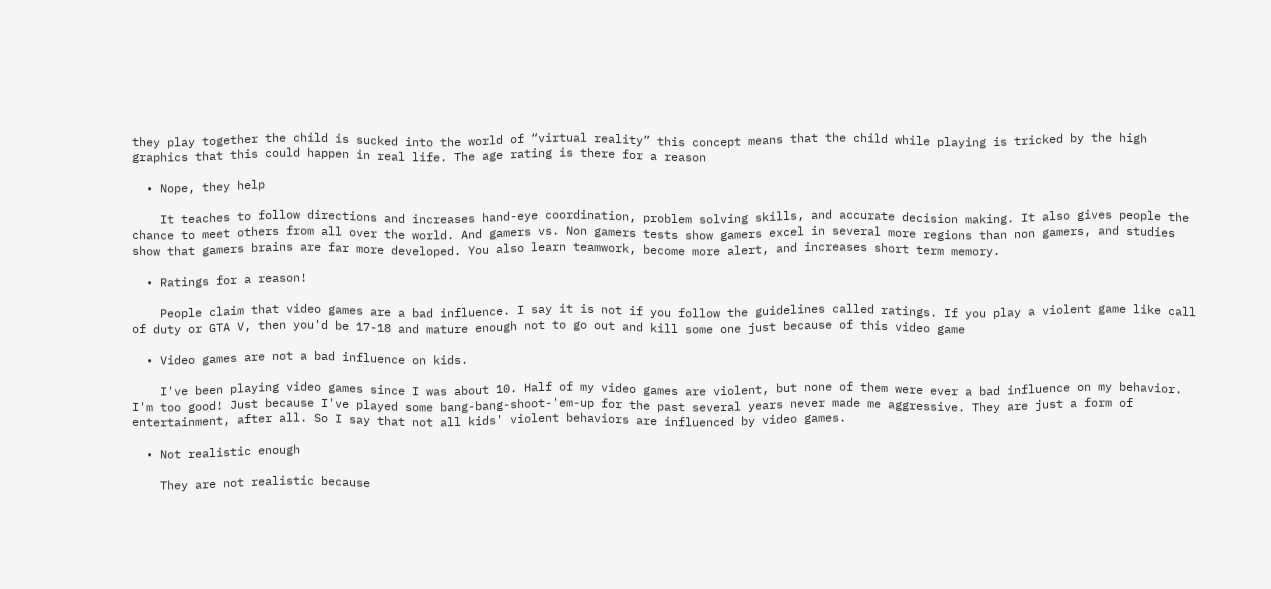they play together the child is sucked into the world of “virtual reality” this concept means that the child while playing is tricked by the high graphics that this could happen in real life. The age rating is there for a reason

  • Nope, they help

    It teaches to follow directions and increases hand-eye coordination, problem solving skills, and accurate decision making. It also gives people the chance to meet others from all over the world. And gamers vs. Non gamers tests show gamers excel in several more regions than non gamers, and studies show that gamers brains are far more developed. You also learn teamwork, become more alert, and increases short term memory.

  • Ratings for a reason!

    People claim that video games are a bad influence. I say it is not if you follow the guidelines called ratings. If you play a violent game like call of duty or GTA V, then you'd be 17-18 and mature enough not to go out and kill some one just because of this video game

  • Video games are not a bad influence on kids.

    I've been playing video games since I was about 10. Half of my video games are violent, but none of them were ever a bad influence on my behavior. I'm too good! Just because I've played some bang-bang-shoot-'em-up for the past several years never made me aggressive. They are just a form of entertainment, after all. So I say that not all kids' violent behaviors are influenced by video games.

  • Not realistic enough

    They are not realistic because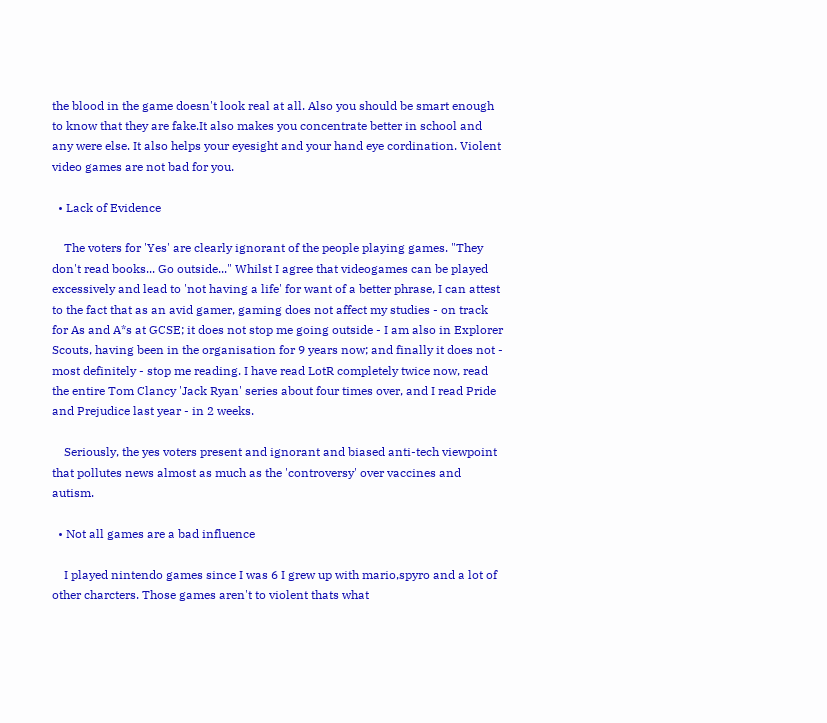the blood in the game doesn't look real at all. Also you should be smart enough to know that they are fake.It also makes you concentrate better in school and any were else. It also helps your eyesight and your hand eye cordination. Violent video games are not bad for you.

  • Lack of Evidence

    The voters for 'Yes' are clearly ignorant of the people playing games. "They don't read books... Go outside..." Whilst I agree that videogames can be played excessively and lead to 'not having a life' for want of a better phrase, I can attest to the fact that as an avid gamer, gaming does not affect my studies - on track for As and A*s at GCSE; it does not stop me going outside - I am also in Explorer Scouts, having been in the organisation for 9 years now; and finally it does not - most definitely - stop me reading. I have read LotR completely twice now, read the entire Tom Clancy 'Jack Ryan' series about four times over, and I read Pride and Prejudice last year - in 2 weeks.

    Seriously, the yes voters present and ignorant and biased anti-tech viewpoint that pollutes news almost as much as the 'controversy' over vaccines and autism.

  • Not all games are a bad influence

    I played nintendo games since I was 6 I grew up with mario,spyro and a lot of other charcters. Those games aren't to violent thats what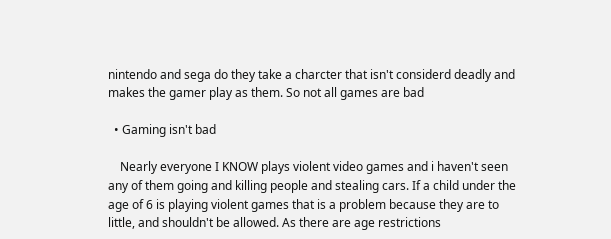nintendo and sega do they take a charcter that isn't considerd deadly and makes the gamer play as them. So not all games are bad

  • Gaming isn't bad

    Nearly everyone I KNOW plays violent video games and i haven't seen any of them going and killing people and stealing cars. If a child under the age of 6 is playing violent games that is a problem because they are to little, and shouldn't be allowed. As there are age restrictions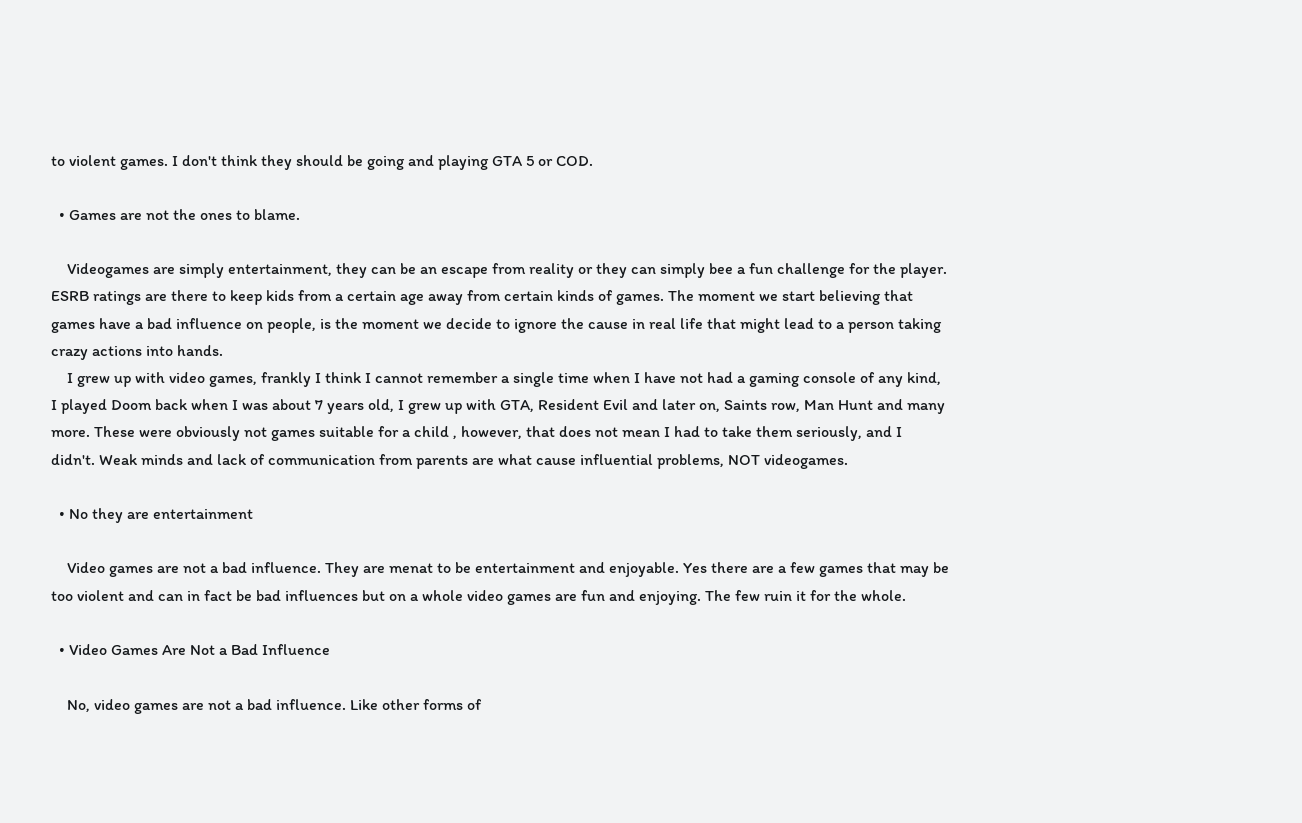to violent games. I don't think they should be going and playing GTA 5 or COD.

  • Games are not the ones to blame.

    Videogames are simply entertainment, they can be an escape from reality or they can simply bee a fun challenge for the player. ESRB ratings are there to keep kids from a certain age away from certain kinds of games. The moment we start believing that games have a bad influence on people, is the moment we decide to ignore the cause in real life that might lead to a person taking crazy actions into hands.
    I grew up with video games, frankly I think I cannot remember a single time when I have not had a gaming console of any kind, I played Doom back when I was about 7 years old, I grew up with GTA, Resident Evil and later on, Saints row, Man Hunt and many more. These were obviously not games suitable for a child , however, that does not mean I had to take them seriously, and I didn't. Weak minds and lack of communication from parents are what cause influential problems, NOT videogames.

  • No they are entertainment

    Video games are not a bad influence. They are menat to be entertainment and enjoyable. Yes there are a few games that may be too violent and can in fact be bad influences but on a whole video games are fun and enjoying. The few ruin it for the whole.

  • Video Games Are Not a Bad Influence

    No, video games are not a bad influence. Like other forms of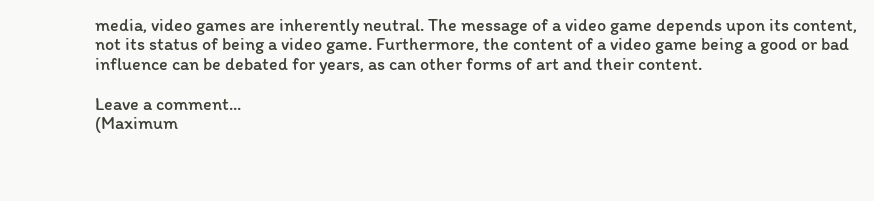media, video games are inherently neutral. The message of a video game depends upon its content, not its status of being a video game. Furthermore, the content of a video game being a good or bad influence can be debated for years, as can other forms of art and their content.

Leave a comment...
(Maximum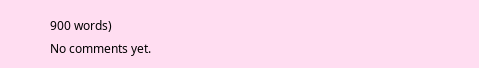900 words)
No comments yet.